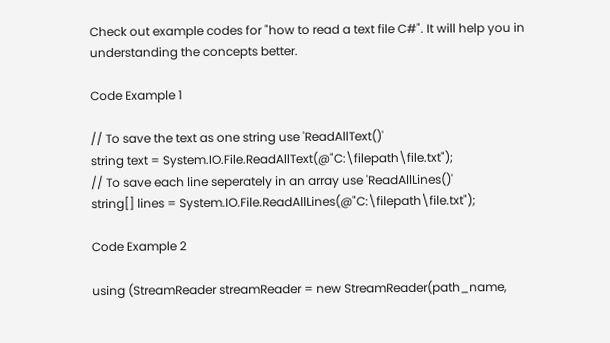Check out example codes for "how to read a text file C#". It will help you in understanding the concepts better.

Code Example 1

// To save the text as one string use 'ReadAllText()'
string text = System.IO.File.ReadAllText(@"C:\filepath\file.txt");
// To save each line seperately in an array use 'ReadAllLines()'
string[] lines = System.IO.File.ReadAllLines(@"C:\filepath\file.txt");

Code Example 2

using (StreamReader streamReader = new StreamReader(path_name,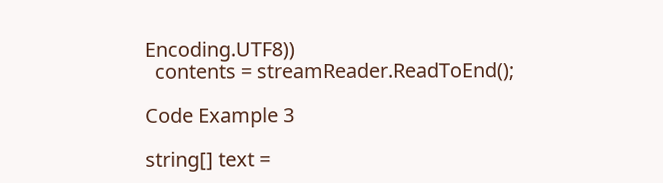Encoding.UTF8))
  contents = streamReader.ReadToEnd();

Code Example 3

string[] text =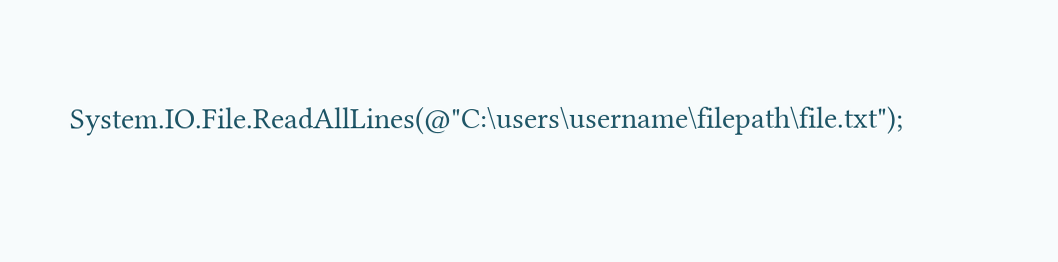System.IO.File.ReadAllLines(@"C:\users\username\filepath\file.txt");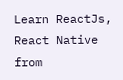Learn ReactJs, React Native from